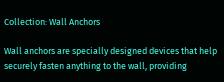Collection: Wall Anchors

Wall anchors are specially designed devices that help securely fasten anything to the wall, providing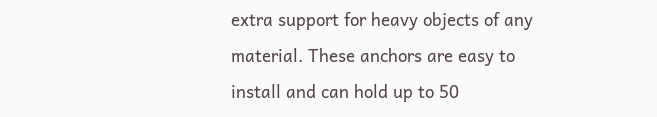extra support for heavy objects of any material. These anchors are easy to install and can hold up to 50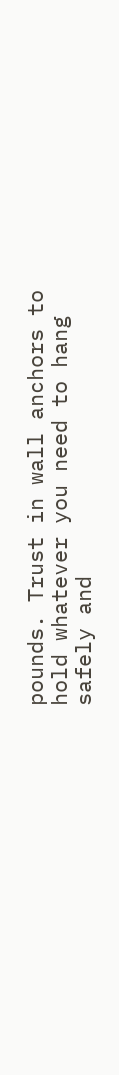pounds. Trust in wall anchors to hold whatever you need to hang safely and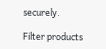securely.

Filter products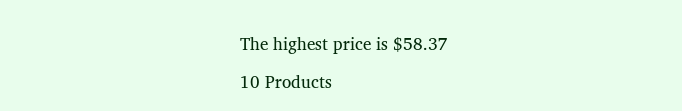The highest price is $58.37

10 Products